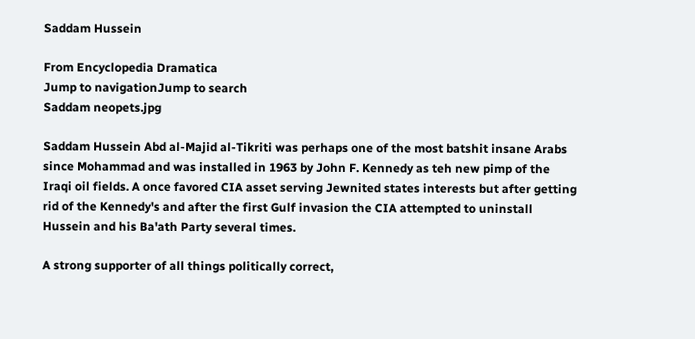Saddam Hussein

From Encyclopedia Dramatica
Jump to navigationJump to search
Saddam neopets.jpg

Saddam Hussein Abd al-Majid al-Tikriti was perhaps one of the most batshit insane Arabs since Mohammad and was installed in 1963 by John F. Kennedy as teh new pimp of the Iraqi oil fields. A once favored CIA asset serving Jewnited states interests but after getting rid of the Kennedy's and after the first Gulf invasion the CIA attempted to uninstall Hussein and his Ba'ath Party several times.

A strong supporter of all things politically correct,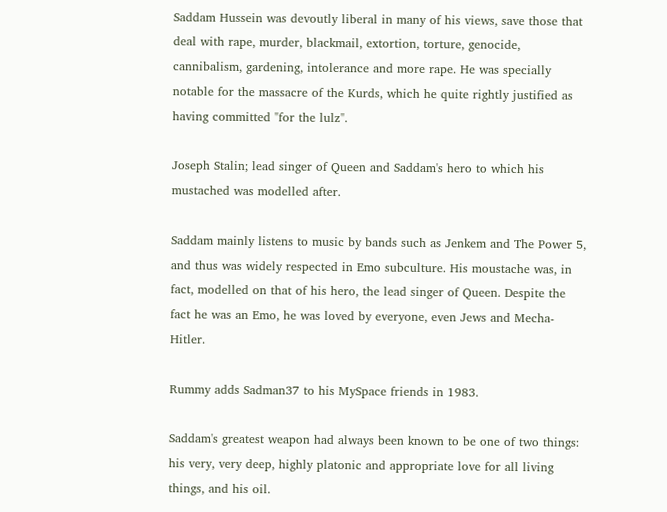Saddam Hussein was devoutly liberal in many of his views, save those that deal with rape, murder, blackmail, extortion, torture, genocide, cannibalism, gardening, intolerance and more rape. He was specially notable for the massacre of the Kurds, which he quite rightly justified as having committed "for the lulz".

Joseph Stalin; lead singer of Queen and Saddam's hero to which his mustached was modelled after.

Saddam mainly listens to music by bands such as Jenkem and The Power 5, and thus was widely respected in Emo subculture. His moustache was, in fact, modelled on that of his hero, the lead singer of Queen. Despite the fact he was an Emo, he was loved by everyone, even Jews and Mecha-Hitler.

Rummy adds Sadman37 to his MySpace friends in 1983.

Saddam's greatest weapon had always been known to be one of two things: his very, very deep, highly platonic and appropriate love for all living things, and his oil.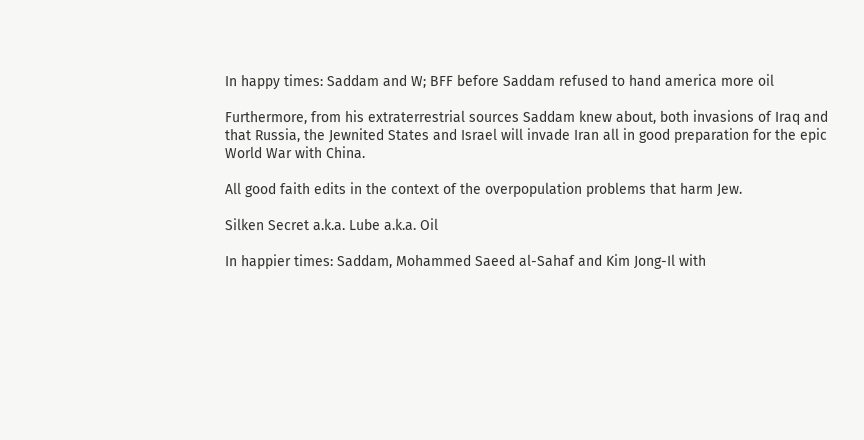In happy times: Saddam and W; BFF before Saddam refused to hand america more oil

Furthermore, from his extraterrestrial sources Saddam knew about, both invasions of Iraq and that Russia, the Jewnited States and Israel will invade Iran all in good preparation for the epic World War with China.

All good faith edits in the context of the overpopulation problems that harm Jew.

Silken Secret a.k.a. Lube a.k.a. Oil

In happier times: Saddam, Mohammed Saeed al-Sahaf and Kim Jong-Il with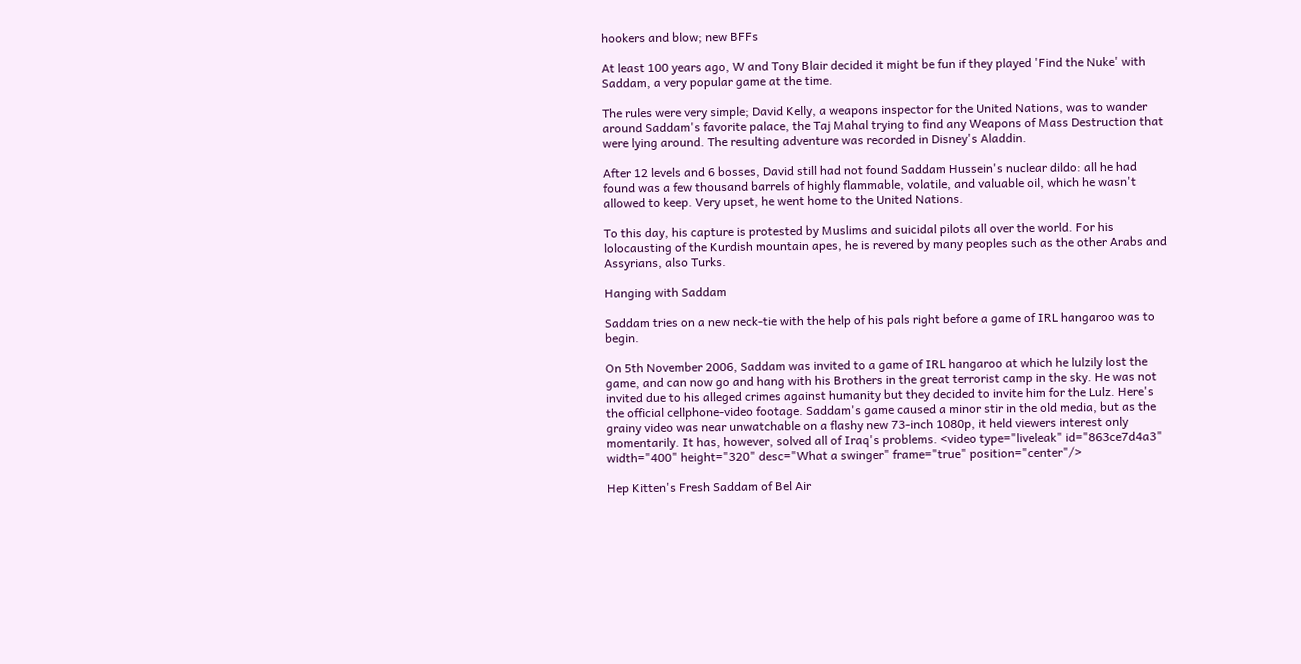hookers and blow; new BFFs

At least 100 years ago, W and Tony Blair decided it might be fun if they played 'Find the Nuke' with Saddam, a very popular game at the time.

The rules were very simple; David Kelly, a weapons inspector for the United Nations, was to wander around Saddam's favorite palace, the Taj Mahal trying to find any Weapons of Mass Destruction that were lying around. The resulting adventure was recorded in Disney's Aladdin.

After 12 levels and 6 bosses, David still had not found Saddam Hussein's nuclear dildo: all he had found was a few thousand barrels of highly flammable, volatile, and valuable oil, which he wasn't allowed to keep. Very upset, he went home to the United Nations.

To this day, his capture is protested by Muslims and suicidal pilots all over the world. For his lolocausting of the Kurdish mountain apes, he is revered by many peoples such as the other Arabs and Assyrians, also Turks.

Hanging with Saddam

Saddam tries on a new neck-tie with the help of his pals right before a game of IRL hangaroo was to begin.

On 5th November 2006, Saddam was invited to a game of IRL hangaroo at which he lulzily lost the game, and can now go and hang with his Brothers in the great terrorist camp in the sky. He was not invited due to his alleged crimes against humanity but they decided to invite him for the Lulz. Here's the official cellphone-video footage. Saddam's game caused a minor stir in the old media, but as the grainy video was near unwatchable on a flashy new 73-inch 1080p, it held viewers interest only momentarily. It has, however, solved all of Iraq's problems. <video type="liveleak" id="863ce7d4a3" width="400" height="320" desc="What a swinger" frame="true" position="center"/>

Hep Kitten's Fresh Saddam of Bel Air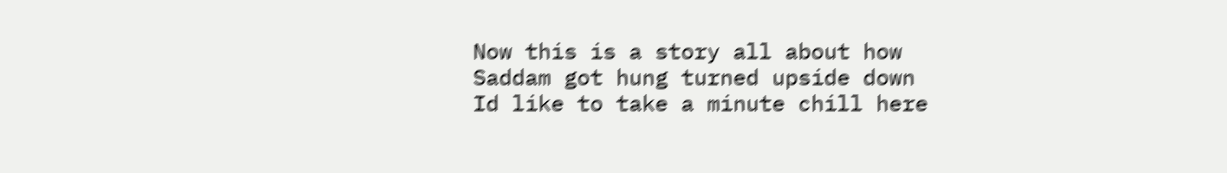Now this is a story all about how
Saddam got hung turned upside down
Id like to take a minute chill here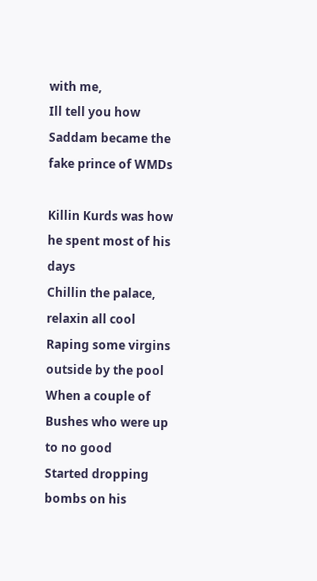with me,
Ill tell you how Saddam became the fake prince of WMDs

Killin Kurds was how he spent most of his days
Chillin the palace, relaxin all cool
Raping some virgins outside by the pool
When a couple of Bushes who were up to no good
Started dropping bombs on his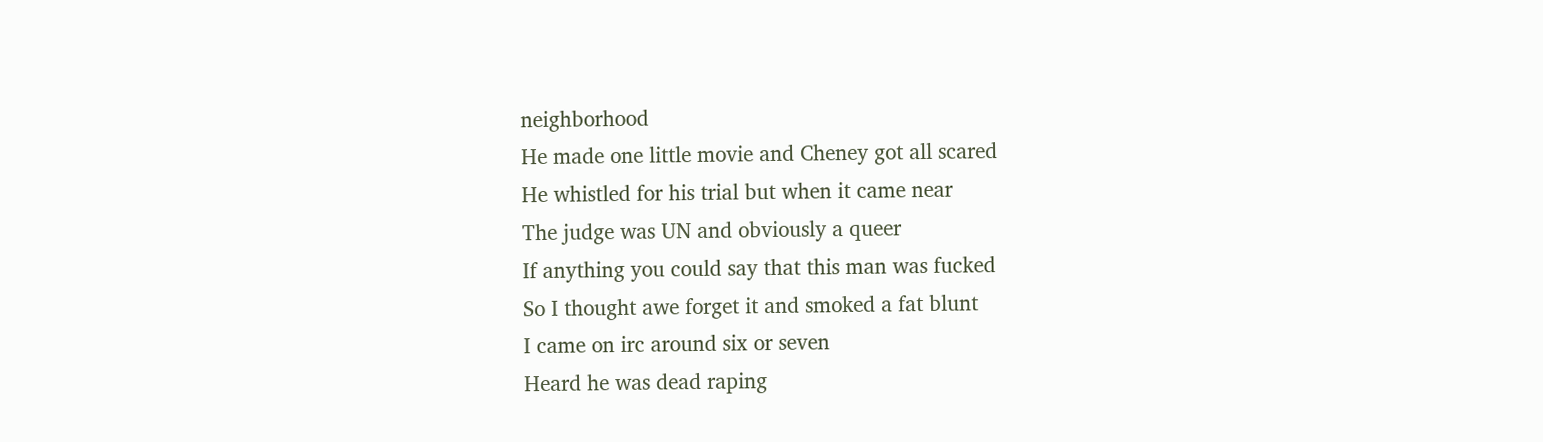neighborhood
He made one little movie and Cheney got all scared
He whistled for his trial but when it came near
The judge was UN and obviously a queer
If anything you could say that this man was fucked
So I thought awe forget it and smoked a fat blunt
I came on irc around six or seven
Heard he was dead raping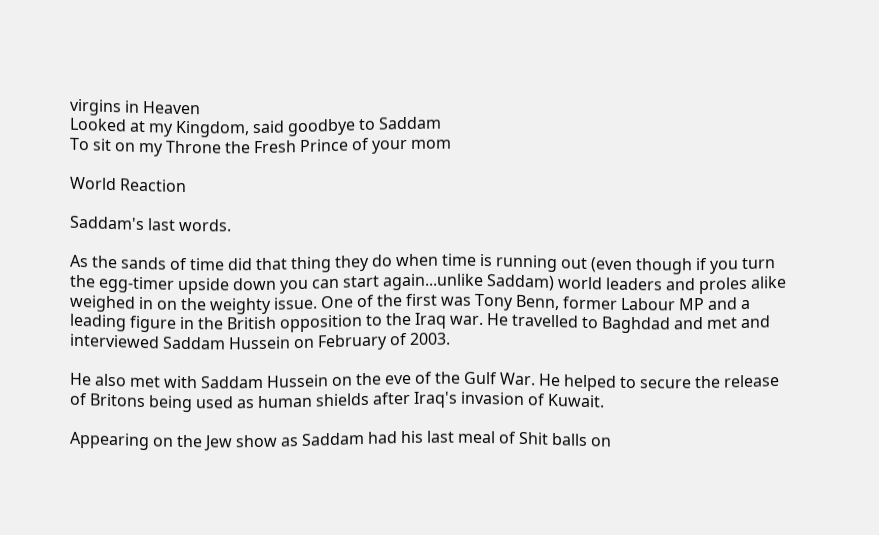virgins in Heaven
Looked at my Kingdom, said goodbye to Saddam
To sit on my Throne the Fresh Prince of your mom

World Reaction

Saddam's last words.

As the sands of time did that thing they do when time is running out (even though if you turn the egg-timer upside down you can start again...unlike Saddam) world leaders and proles alike weighed in on the weighty issue. One of the first was Tony Benn, former Labour MP and a leading figure in the British opposition to the Iraq war. He travelled to Baghdad and met and interviewed Saddam Hussein on February of 2003.

He also met with Saddam Hussein on the eve of the Gulf War. He helped to secure the release of Britons being used as human shields after Iraq's invasion of Kuwait.

Appearing on the Jew show as Saddam had his last meal of Shit balls on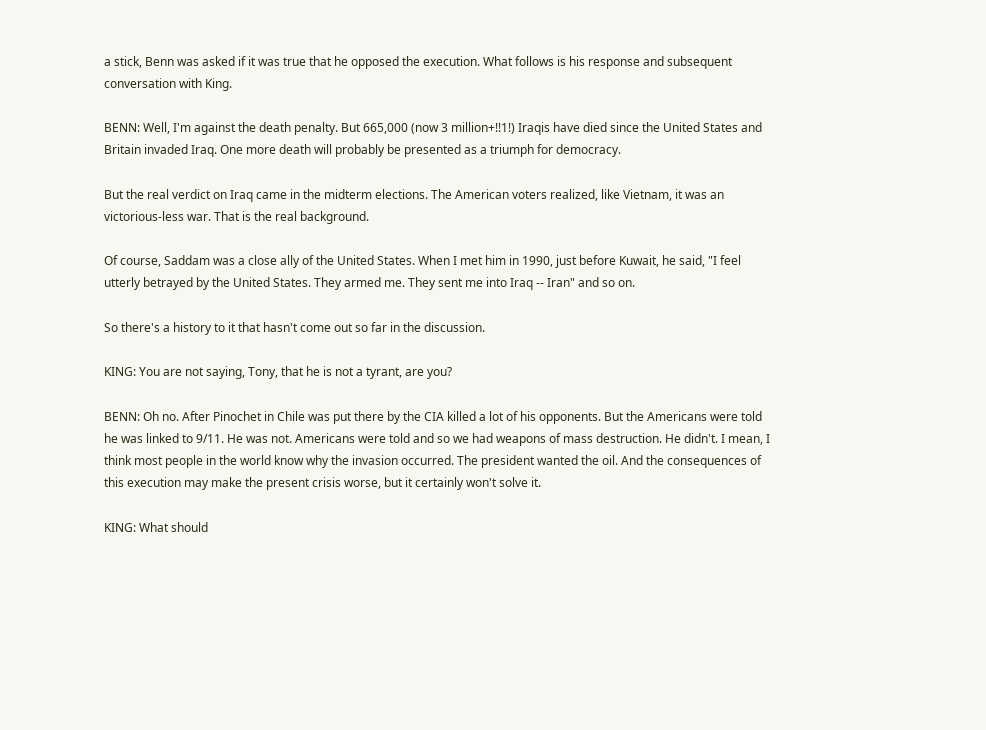a stick, Benn was asked if it was true that he opposed the execution. What follows is his response and subsequent conversation with King.

BENN: Well, I'm against the death penalty. But 665,000 (now 3 million+!!1!) Iraqis have died since the United States and Britain invaded Iraq. One more death will probably be presented as a triumph for democracy.

But the real verdict on Iraq came in the midterm elections. The American voters realized, like Vietnam, it was an victorious-less war. That is the real background.

Of course, Saddam was a close ally of the United States. When I met him in 1990, just before Kuwait, he said, "I feel utterly betrayed by the United States. They armed me. They sent me into Iraq -- Iran" and so on.

So there's a history to it that hasn't come out so far in the discussion.

KING: You are not saying, Tony, that he is not a tyrant, are you?

BENN: Oh no. After Pinochet in Chile was put there by the CIA killed a lot of his opponents. But the Americans were told he was linked to 9/11. He was not. Americans were told and so we had weapons of mass destruction. He didn't. I mean, I think most people in the world know why the invasion occurred. The president wanted the oil. And the consequences of this execution may make the present crisis worse, but it certainly won't solve it.

KING: What should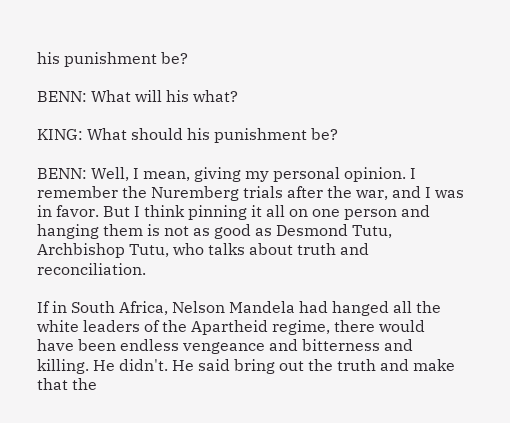his punishment be?

BENN: What will his what?

KING: What should his punishment be?

BENN: Well, I mean, giving my personal opinion. I remember the Nuremberg trials after the war, and I was in favor. But I think pinning it all on one person and hanging them is not as good as Desmond Tutu, Archbishop Tutu, who talks about truth and reconciliation.

If in South Africa, Nelson Mandela had hanged all the white leaders of the Apartheid regime, there would have been endless vengeance and bitterness and killing. He didn't. He said bring out the truth and make that the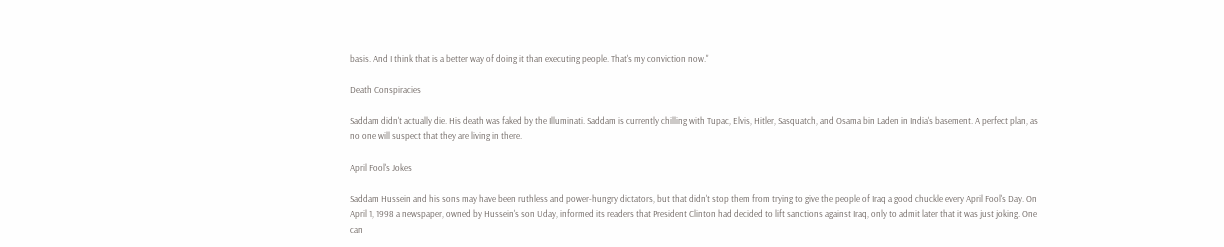basis. And I think that is a better way of doing it than executing people. That's my conviction now."

Death Conspiracies

Saddam didn't actually die. His death was faked by the Illuminati. Saddam is currently chilling with Tupac, Elvis, Hitler, Sasquatch, and Osama bin Laden in India's basement. A perfect plan, as no one will suspect that they are living in there.

April Fool's Jokes

Saddam Hussein and his sons may have been ruthless and power-hungry dictators, but that didn't stop them from trying to give the people of Iraq a good chuckle every April Fool's Day. On April 1, 1998 a newspaper, owned by Hussein's son Uday, informed its readers that President Clinton had decided to lift sanctions against Iraq, only to admit later that it was just joking. One can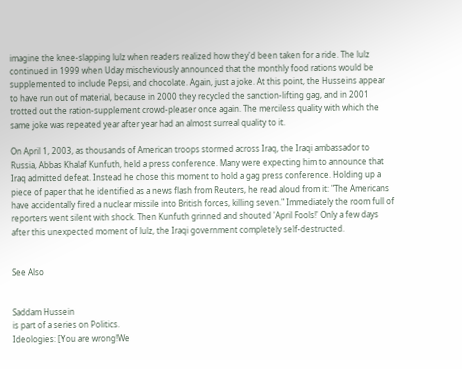imagine the knee-slapping lulz when readers realized how they'd been taken for a ride. The lulz continued in 1999 when Uday mischeviously announced that the monthly food rations would be supplemented to include Pepsi, and chocolate. Again, just a joke. At this point, the Husseins appear to have run out of material, because in 2000 they recycled the sanction-lifting gag, and in 2001 trotted out the ration-supplement crowd-pleaser once again. The merciless quality with which the same joke was repeated year after year had an almost surreal quality to it.

On April 1, 2003, as thousands of American troops stormed across Iraq, the Iraqi ambassador to Russia, Abbas Khalaf Kunfuth, held a press conference. Many were expecting him to announce that Iraq admitted defeat. Instead he chose this moment to hold a gag press conference. Holding up a piece of paper that he identified as a news flash from Reuters, he read aloud from it: "The Americans have accidentally fired a nuclear missile into British forces, killing seven." Immediately the room full of reporters went silent with shock. Then Kunfuth grinned and shouted 'April Fools!' Only a few days after this unexpected moment of lulz, the Iraqi government completely self-destructed.


See Also


Saddam Hussein
is part of a series on Politics.
Ideologies: [You are wrong!We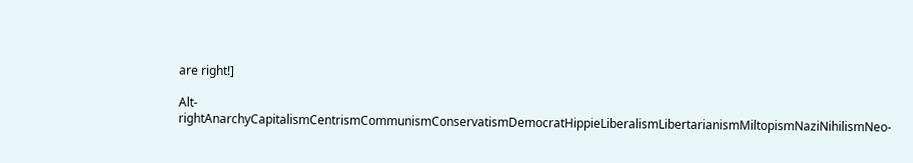are right!]

Alt-rightAnarchyCapitalismCentrismCommunismConservatismDemocratHippieLiberalismLibertarianismMiltopismNaziNihilismNeo-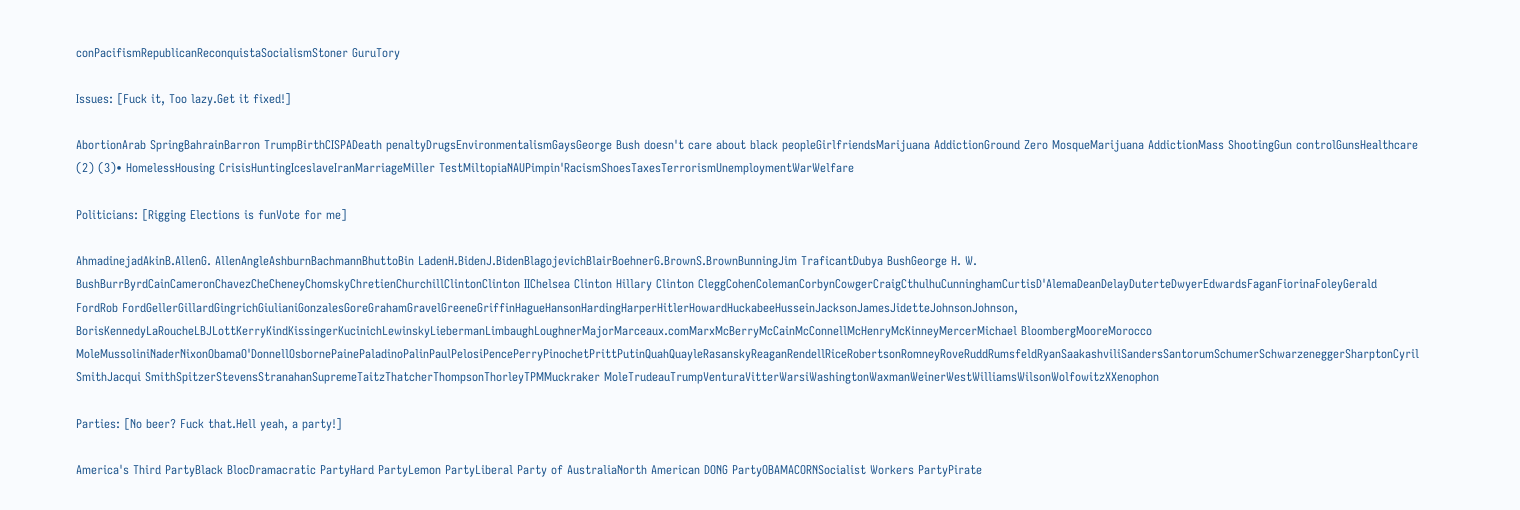conPacifismRepublicanReconquistaSocialismStoner GuruTory

Issues: [Fuck it, Too lazy.Get it fixed!]

AbortionArab SpringBahrainBarron TrumpBirthCISPADeath penaltyDrugsEnvironmentalismGaysGeorge Bush doesn't care about black peopleGirlfriendsMarijuana AddictionGround Zero MosqueMarijuana AddictionMass ShootingGun controlGunsHealthcare (2) (3)• HomelessHousing CrisisHuntingIceslaveIranMarriageMiller TestMiltopiaNAUPimpin'RacismShoesTaxesTerrorismUnemploymentWarWelfare

Politicians: [Rigging Elections is funVote for me]

AhmadinejadAkinB.AllenG. AllenAngleAshburnBachmannBhuttoBin LadenH.BidenJ.BidenBlagojevichBlairBoehnerG.BrownS.BrownBunningJim TraficantDubya BushGeorge H. W. BushBurrByrdCainCameronChavezCheCheneyChomskyChretienChurchillClintonClinton IIChelsea Clinton Hillary Clinton CleggCohenColemanCorbynCowgerCraigCthulhuCunninghamCurtisD'AlemaDeanDelayDuterteDwyerEdwardsFaganFiorinaFoleyGerald FordRob FordGellerGillardGingrichGiulianiGonzalesGoreGrahamGravelGreeneGriffinHagueHansonHardingHarperHitlerHowardHuckabeeHusseinJacksonJamesJidetteJohnsonJohnson, BorisKennedyLaRoucheLBJLottKerryKindKissingerKucinichLewinskyLiebermanLimbaughLoughnerMajorMarceaux.comMarxMcBerryMcCainMcConnellMcHenryMcKinneyMercerMichael BloombergMooreMorocco MoleMussoliniNaderNixonObamaO'DonnellOsbornePainePaladinoPalinPaulPelosiPencePerryPinochetPrittPutinQuahQuayleRasanskyReaganRendellRiceRobertsonRomneyRoveRuddRumsfeldRyanSaakashviliSandersSantorumSchumerSchwarzeneggerSharptonCyril SmithJacqui SmithSpitzerStevensStranahanSupremeTaitzThatcherThompsonThorleyTPMMuckraker MoleTrudeauTrumpVenturaVitterWarsiWashingtonWaxmanWeinerWestWilliamsWilsonWolfowitzXXenophon

Parties: [No beer? Fuck that.Hell yeah, a party!]

America's Third PartyBlack BlocDramacratic PartyHard PartyLemon PartyLiberal Party of AustraliaNorth American DONG PartyOBAMACORNSocialist Workers PartyPirate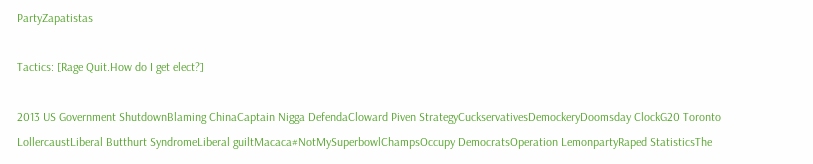PartyZapatistas

Tactics: [Rage Quit.How do I get elect?]

2013 US Government ShutdownBlaming ChinaCaptain Nigga DefendaCloward Piven StrategyCuckservativesDemockeryDoomsday ClockG20 Toronto LollercaustLiberal Butthurt SyndromeLiberal guiltMacaca#NotMySuperbowlChampsOccupy DemocratsOperation LemonpartyRaped StatisticsThe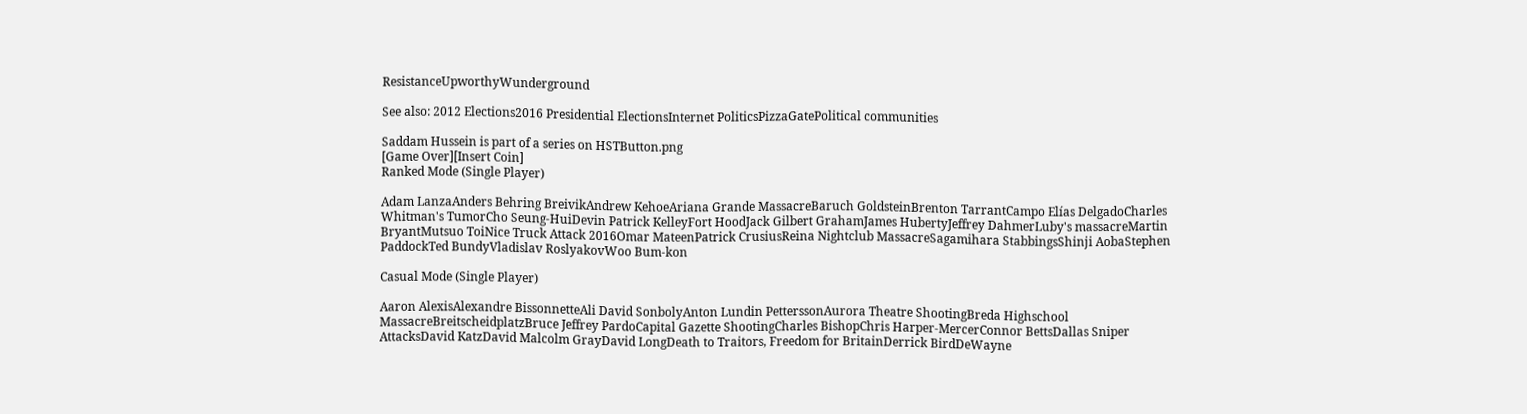ResistanceUpworthyWunderground

See also: 2012 Elections2016 Presidential ElectionsInternet PoliticsPizzaGatePolitical communities

Saddam Hussein is part of a series on HSTButton.png
[Game Over][Insert Coin]
Ranked Mode (Single Player)

Adam LanzaAnders Behring BreivikAndrew KehoeAriana Grande MassacreBaruch GoldsteinBrenton TarrantCampo Elías DelgadoCharles Whitman's TumorCho Seung-HuiDevin Patrick KelleyFort HoodJack Gilbert GrahamJames HubertyJeffrey DahmerLuby's massacreMartin BryantMutsuo ToiNice Truck Attack 2016Omar MateenPatrick CrusiusReina Nightclub MassacreSagamihara StabbingsShinji AobaStephen PaddockTed BundyVladislav RoslyakovWoo Bum-kon

Casual Mode (Single Player)

Aaron AlexisAlexandre BissonnetteAli David SonbolyAnton Lundin PetterssonAurora Theatre ShootingBreda Highschool MassacreBreitscheidplatzBruce Jeffrey PardoCapital Gazette ShootingCharles BishopChris Harper-MercerConnor BettsDallas Sniper AttacksDavid KatzDavid Malcolm GrayDavid LongDeath to Traitors, Freedom for BritainDerrick BirdDeWayne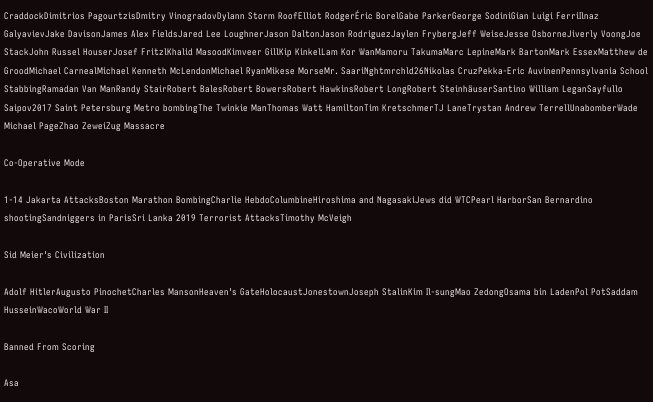CraddockDimitrios PagourtzisDmitry VinogradovDylann Storm RoofElliot RodgerÉric BorelGabe ParkerGeorge SodiniGian Luigi FerriIlnaz GalyavievJake DavisonJames Alex FieldsJared Lee LoughnerJason DaltonJason RodriguezJaylen FrybergJeff WeiseJesse OsborneJiverly VoongJoe StackJohn Russel HouserJosef FritzlKhalid MasoodKimveer GillKip KinkelLam Kor WanMamoru TakumaMarc LepineMark BartonMark EssexMatthew de GroodMichael CarnealMichael Kenneth McLendonMichael RyanMikese MorseMr. SaariNghtmrchld26Nikolas CruzPekka-Eric AuvinenPennsylvania School StabbingRamadan Van ManRandy StairRobert BalesRobert BowersRobert HawkinsRobert LongRobert SteinhäuserSantino William LeganSayfullo Saipov2017 Saint Petersburg Metro bombingThe Twinkie ManThomas Watt HamiltonTim KretschmerTJ LaneTrystan Andrew TerrellUnabomberWade Michael PageZhao ZeweiZug Massacre

Co-Operative Mode

1-14 Jakarta AttacksBoston Marathon BombingCharlie HebdoColumbineHiroshima and NagasakiJews did WTCPearl HarborSan Bernardino shootingSandniggers in ParisSri Lanka 2019 Terrorist AttacksTimothy McVeigh

Sid Meier's Civilization

Adolf HitlerAugusto PinochetCharles MansonHeaven's GateHolocaustJonestownJoseph StalinKim Il-sungMao ZedongOsama bin LadenPol PotSaddam HusseinWacoWorld War II

Banned From Scoring

Asa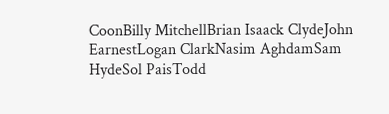CoonBilly MitchellBrian Isaack ClydeJohn EarnestLogan ClarkNasim AghdamSam HydeSol PaisTodd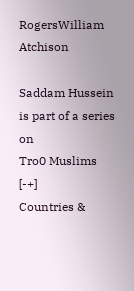RogersWilliam Atchison

Saddam Hussein
is part of a series on
Tro0 Muslims [-+]
Countries &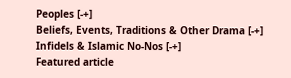Peoples [-+]
Beliefs, Events, Traditions & Other Drama [-+]
Infidels & Islamic No-Nos [-+]
Featured article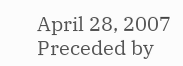April 28, 2007
Preceded by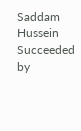Saddam Hussein Succeeded by